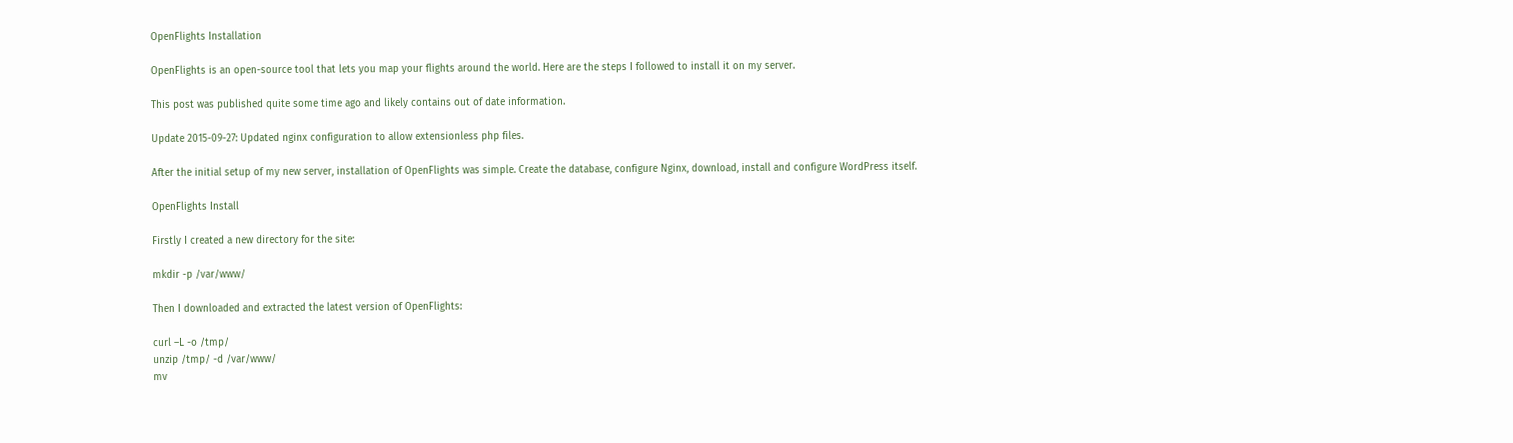OpenFlights Installation

OpenFlights is an open-source tool that lets you map your flights around the world. Here are the steps I followed to install it on my server.

This post was published quite some time ago and likely contains out of date information.

Update 2015-09-27: Updated nginx configuration to allow extensionless php files.

After the initial setup of my new server, installation of OpenFlights was simple. Create the database, configure Nginx, download, install and configure WordPress itself.

OpenFlights Install

Firstly I created a new directory for the site:

mkdir -p /var/www/

Then I downloaded and extracted the latest version of OpenFlights:

curl –L -o /tmp/
unzip /tmp/ -d /var/www/
mv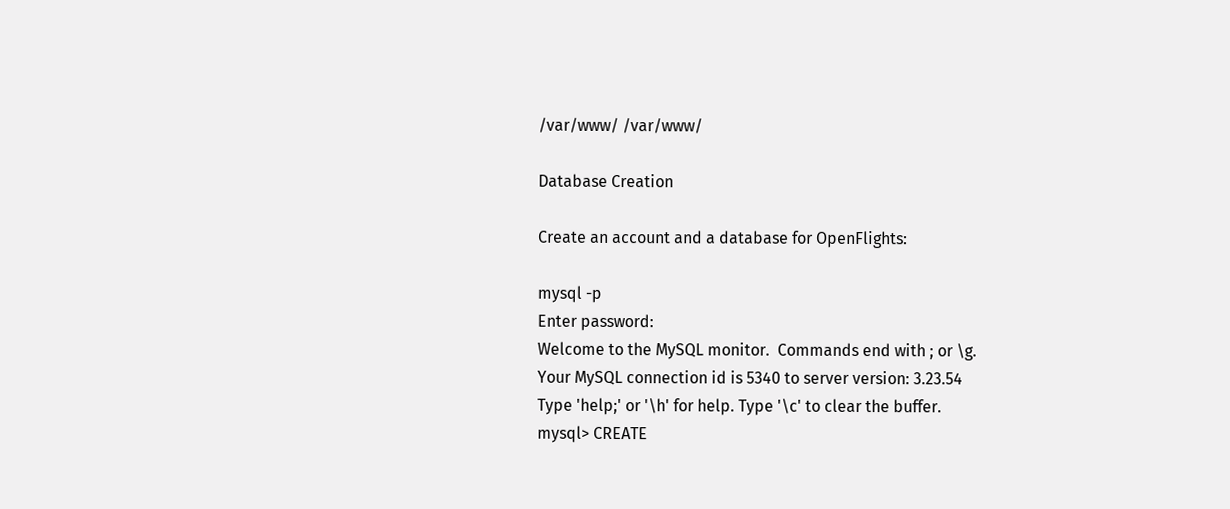/var/www/ /var/www/

Database Creation

Create an account and a database for OpenFlights:

mysql -p
Enter password:
Welcome to the MySQL monitor.  Commands end with ; or \g.
Your MySQL connection id is 5340 to server version: 3.23.54
Type 'help;' or '\h' for help. Type '\c' to clear the buffer.
mysql> CREATE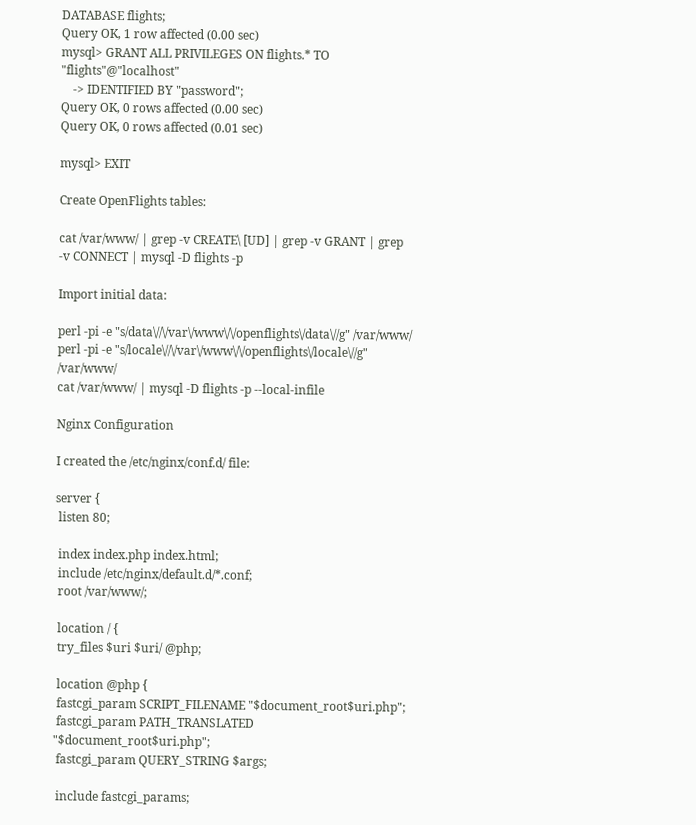DATABASE flights;
Query OK, 1 row affected (0.00 sec)
mysql> GRANT ALL PRIVILEGES ON flights.* TO "flights"@"localhost"
    -> IDENTIFIED BY "password";
Query OK, 0 rows affected (0.00 sec)
Query OK, 0 rows affected (0.01 sec)

mysql> EXIT

Create OpenFlights tables:

cat /var/www/ | grep -v CREATE\ [UD] | grep -v GRANT | grep -v CONNECT | mysql -D flights -p

Import initial data:

perl -pi -e "s/data\//\/var\/www\/\/openflights\/data\//g" /var/www/
perl -pi -e "s/locale\//\/var\/www\/\/openflights\/locale\//g" /var/www/
cat /var/www/ | mysql -D flights -p --local-infile

Nginx Configuration

I created the /etc/nginx/conf.d/ file:

server {
 listen 80;

 index index.php index.html;
 include /etc/nginx/default.d/*.conf;
 root /var/www/;

 location / {
 try_files $uri $uri/ @php;

 location @php {
 fastcgi_param SCRIPT_FILENAME "$document_root$uri.php";
 fastcgi_param PATH_TRANSLATED "$document_root$uri.php";
 fastcgi_param QUERY_STRING $args;

 include fastcgi_params;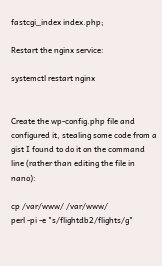fastcgi_index index.php;

Restart the nginx service:

systemctl restart nginx


Create the wp-config.php file and configured it, stealing some code from a gist I found to do it on the command line (rather than editing the file in nano):

cp /var/www/ /var/www/
perl -pi -e "s/flightdb2/flights/g"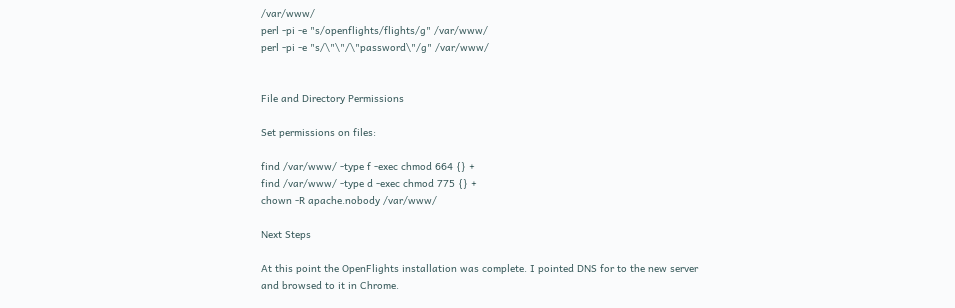/var/www/
perl -pi -e "s/openflights/flights/g" /var/www/
perl -pi -e "s/\"\"/\"password\"/g" /var/www/


File and Directory Permissions

Set permissions on files:

find /var/www/ -type f -exec chmod 664 {} +
find /var/www/ -type d -exec chmod 775 {} +
chown -R apache.nobody /var/www/

Next Steps

At this point the OpenFlights installation was complete. I pointed DNS for to the new server and browsed to it in Chrome.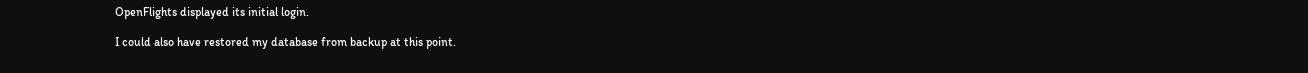OpenFlights displayed its initial login.

I could also have restored my database from backup at this point.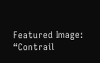Featured Image: “Contrail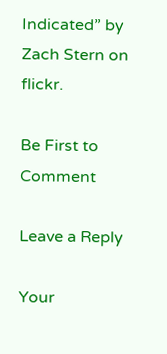Indicated” by Zach Stern on flickr.

Be First to Comment

Leave a Reply

Your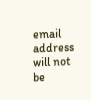email address will not be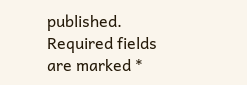published. Required fields are marked *